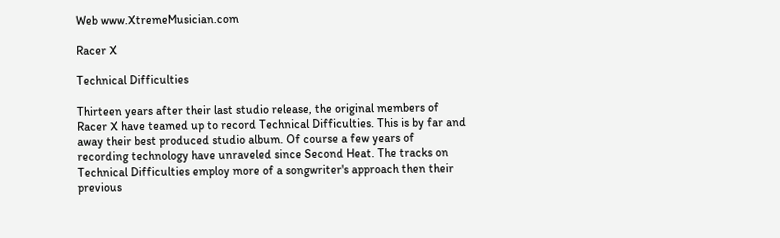Web www.XtremeMusician.com

Racer X

Technical Difficulties

Thirteen years after their last studio release, the original members of Racer X have teamed up to record Technical Difficulties. This is by far and away their best produced studio album. Of course a few years of recording technology have unraveled since Second Heat. The tracks on Technical Difficulties employ more of a songwriter's approach then their previous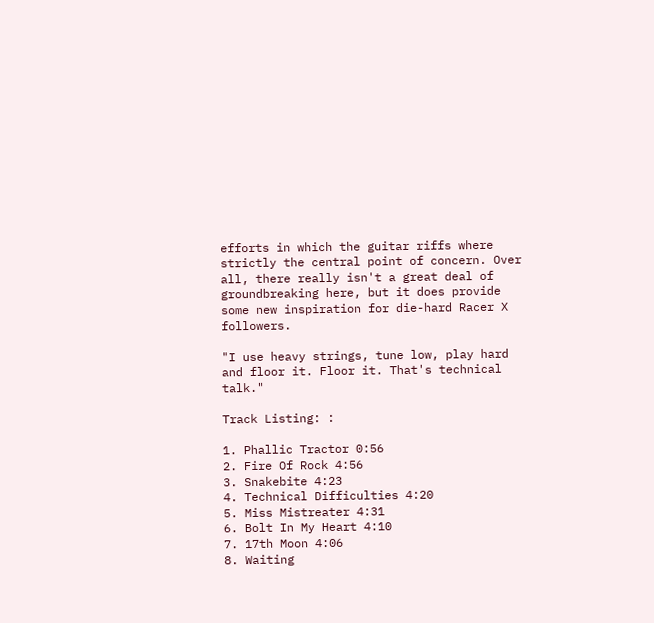efforts in which the guitar riffs where strictly the central point of concern. Over all, there really isn't a great deal of groundbreaking here, but it does provide some new inspiration for die-hard Racer X followers.

"I use heavy strings, tune low, play hard and floor it. Floor it. That's technical talk."

Track Listing: :

1. Phallic Tractor 0:56
2. Fire Of Rock 4:56
3. Snakebite 4:23
4. Technical Difficulties 4:20
5. Miss Mistreater 4:31
6. Bolt In My Heart 4:10
7. 17th Moon 4:06
8. Waiting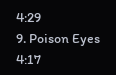4:29
9. Poison Eyes 4:17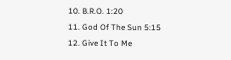10. B.R.O. 1:20
11. God Of The Sun 5:15
12. Give It To Me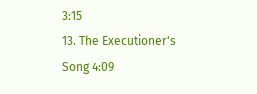3:15
13. The Executioner's Song 4:09